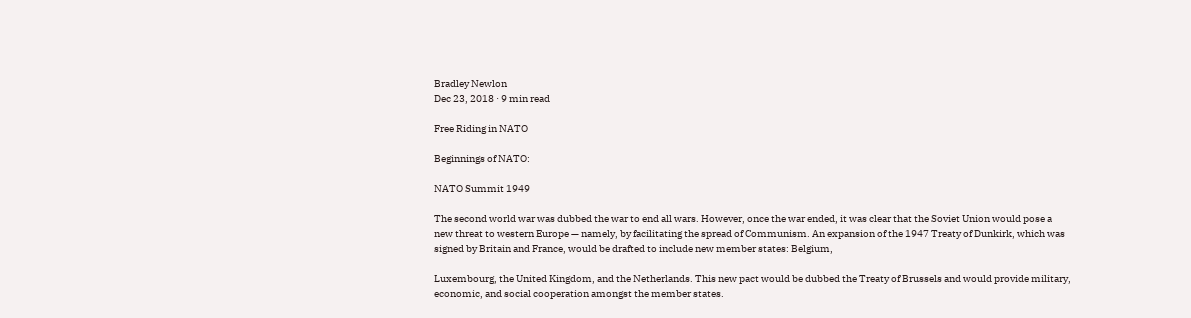Bradley Newlon
Dec 23, 2018 · 9 min read

Free Riding in NATO

Beginnings of NATO:

NATO Summit 1949

The second world war was dubbed the war to end all wars. However, once the war ended, it was clear that the Soviet Union would pose a new threat to western Europe — namely, by facilitating the spread of Communism. An expansion of the 1947 Treaty of Dunkirk, which was signed by Britain and France, would be drafted to include new member states: Belgium,

Luxembourg, the United Kingdom, and the Netherlands. This new pact would be dubbed the Treaty of Brussels and would provide military, economic, and social cooperation amongst the member states.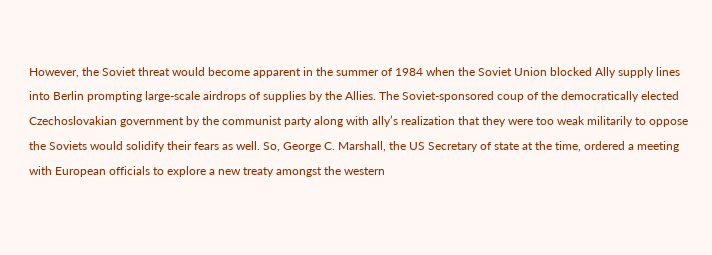However, the Soviet threat would become apparent in the summer of 1984 when the Soviet Union blocked Ally supply lines into Berlin prompting large-scale airdrops of supplies by the Allies. The Soviet-sponsored coup of the democratically elected Czechoslovakian government by the communist party along with ally’s realization that they were too weak militarily to oppose the Soviets would solidify their fears as well. So, George C. Marshall, the US Secretary of state at the time, ordered a meeting with European officials to explore a new treaty amongst the western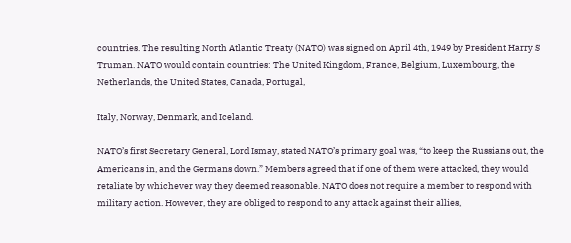countries. The resulting North Atlantic Treaty (NATO) was signed on April 4th, 1949 by President Harry S Truman. NATO would contain countries: The United Kingdom, France, Belgium, Luxembourg, the Netherlands, the United States, Canada, Portugal,

Italy, Norway, Denmark, and Iceland.

NATO’s first Secretary General, Lord Ismay, stated NATO’s primary goal was, “to keep the Russians out, the Americans in, and the Germans down.” Members agreed that if one of them were attacked, they would retaliate by whichever way they deemed reasonable. NATO does not require a member to respond with military action. However, they are obliged to respond to any attack against their allies,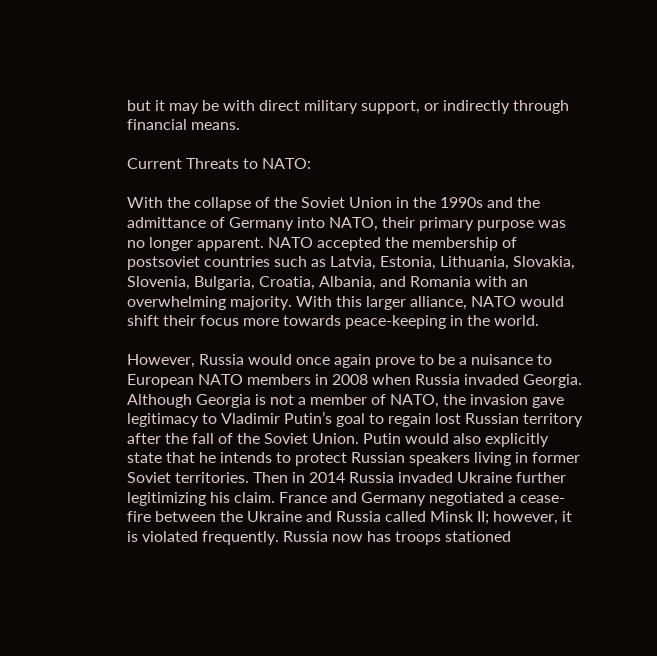but it may be with direct military support, or indirectly through financial means.

Current Threats to NATO:

With the collapse of the Soviet Union in the 1990s and the admittance of Germany into NATO, their primary purpose was no longer apparent. NATO accepted the membership of postsoviet countries such as Latvia, Estonia, Lithuania, Slovakia, Slovenia, Bulgaria, Croatia, Albania, and Romania with an overwhelming majority. With this larger alliance, NATO would shift their focus more towards peace-keeping in the world.

However, Russia would once again prove to be a nuisance to European NATO members in 2008 when Russia invaded Georgia. Although Georgia is not a member of NATO, the invasion gave legitimacy to Vladimir Putin’s goal to regain lost Russian territory after the fall of the Soviet Union. Putin would also explicitly state that he intends to protect Russian speakers living in former Soviet territories. Then in 2014 Russia invaded Ukraine further legitimizing his claim. France and Germany negotiated a cease-fire between the Ukraine and Russia called Minsk II; however, it is violated frequently. Russia now has troops stationed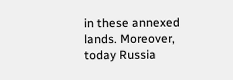in these annexed lands. Moreover, today Russia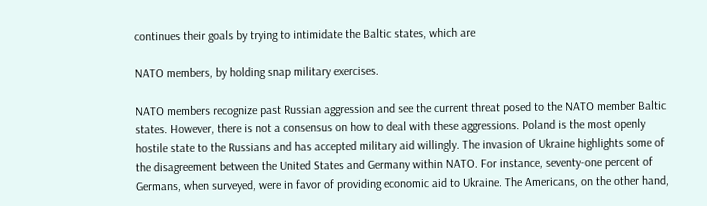continues their goals by trying to intimidate the Baltic states, which are

NATO members, by holding snap military exercises.

NATO members recognize past Russian aggression and see the current threat posed to the NATO member Baltic states. However, there is not a consensus on how to deal with these aggressions. Poland is the most openly hostile state to the Russians and has accepted military aid willingly. The invasion of Ukraine highlights some of the disagreement between the United States and Germany within NATO. For instance, seventy-one percent of Germans, when surveyed, were in favor of providing economic aid to Ukraine. The Americans, on the other hand,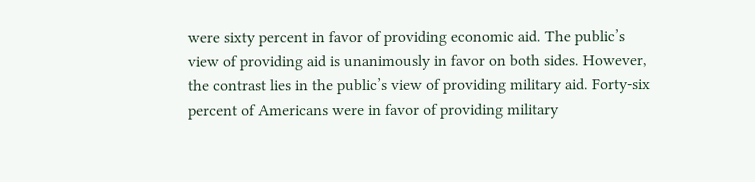were sixty percent in favor of providing economic aid. The public’s view of providing aid is unanimously in favor on both sides. However, the contrast lies in the public’s view of providing military aid. Forty-six percent of Americans were in favor of providing military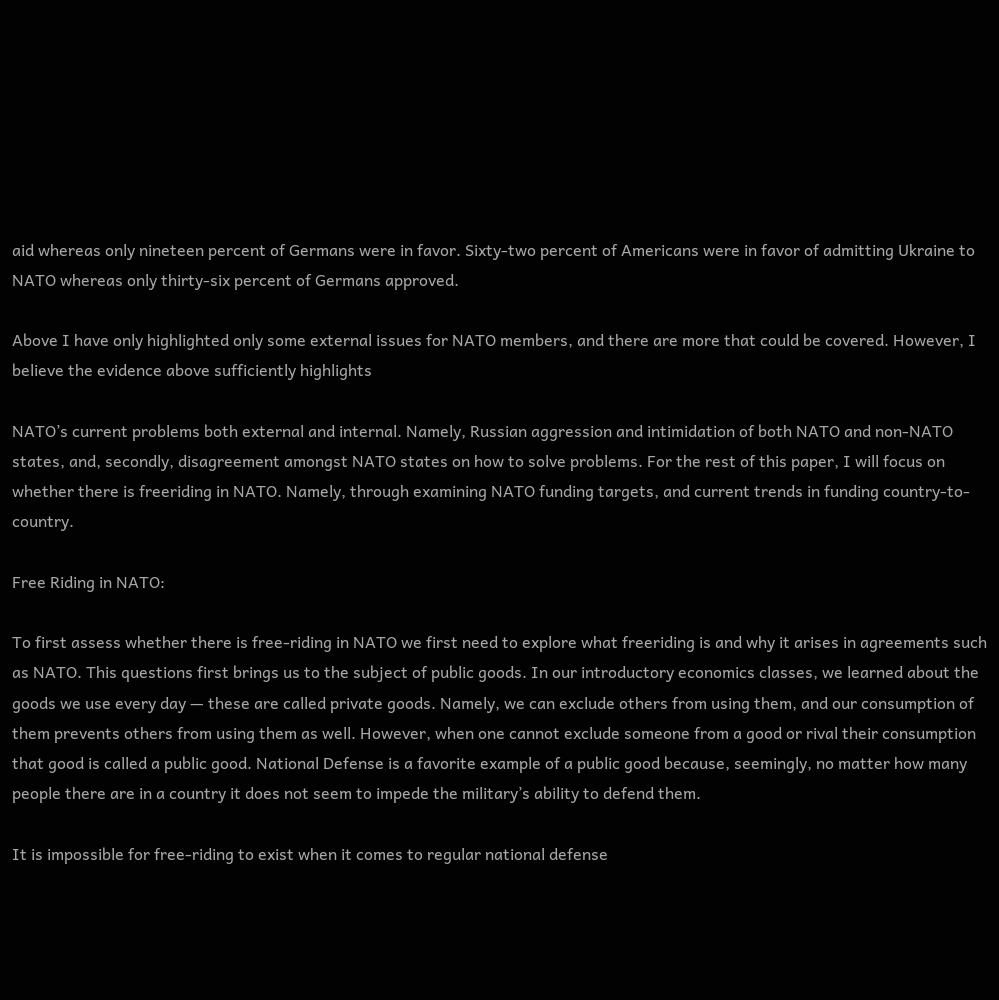aid whereas only nineteen percent of Germans were in favor. Sixty-two percent of Americans were in favor of admitting Ukraine to NATO whereas only thirty-six percent of Germans approved.

Above I have only highlighted only some external issues for NATO members, and there are more that could be covered. However, I believe the evidence above sufficiently highlights

NATO’s current problems both external and internal. Namely, Russian aggression and intimidation of both NATO and non-NATO states, and, secondly, disagreement amongst NATO states on how to solve problems. For the rest of this paper, I will focus on whether there is freeriding in NATO. Namely, through examining NATO funding targets, and current trends in funding country-to-country.

Free Riding in NATO:

To first assess whether there is free-riding in NATO we first need to explore what freeriding is and why it arises in agreements such as NATO. This questions first brings us to the subject of public goods. In our introductory economics classes, we learned about the goods we use every day — these are called private goods. Namely, we can exclude others from using them, and our consumption of them prevents others from using them as well. However, when one cannot exclude someone from a good or rival their consumption that good is called a public good. National Defense is a favorite example of a public good because, seemingly, no matter how many people there are in a country it does not seem to impede the military’s ability to defend them.

It is impossible for free-riding to exist when it comes to regular national defense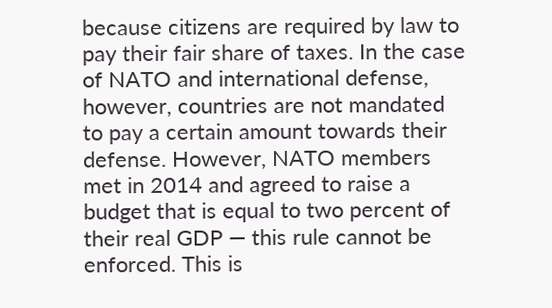because citizens are required by law to pay their fair share of taxes. In the case of NATO and international defense, however, countries are not mandated to pay a certain amount towards their defense. However, NATO members met in 2014 and agreed to raise a budget that is equal to two percent of their real GDP — this rule cannot be enforced. This is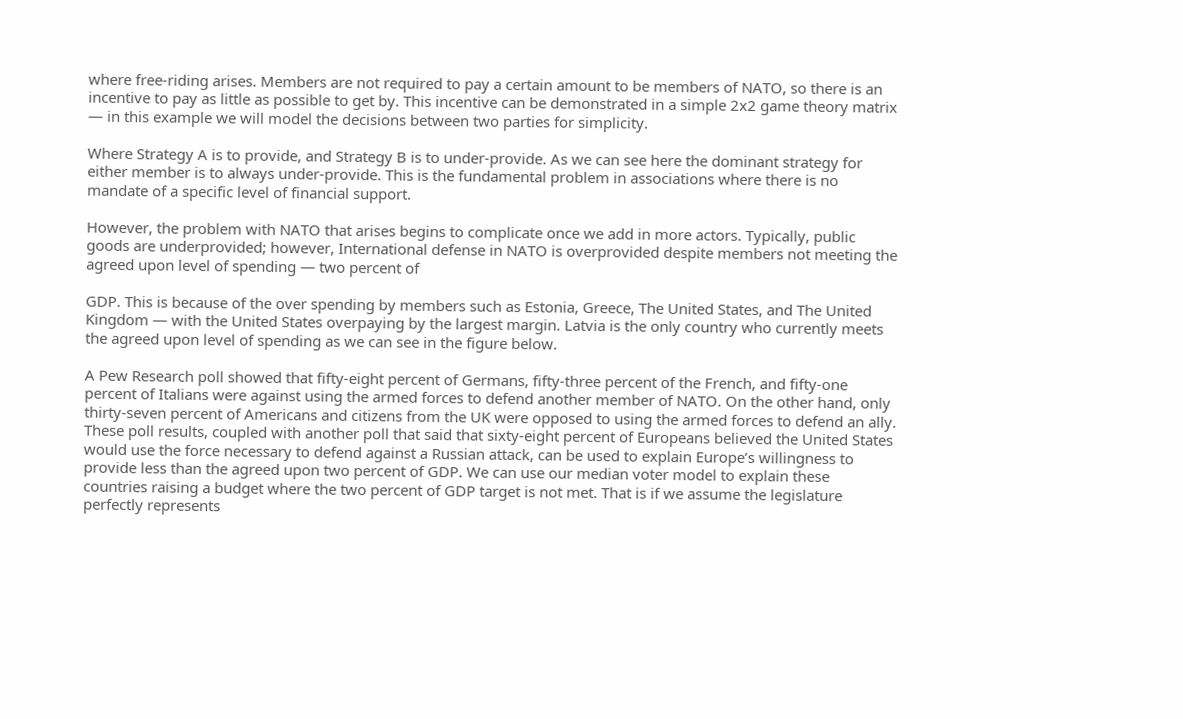where free-riding arises. Members are not required to pay a certain amount to be members of NATO, so there is an incentive to pay as little as possible to get by. This incentive can be demonstrated in a simple 2x2 game theory matrix — in this example we will model the decisions between two parties for simplicity.

Where Strategy A is to provide, and Strategy B is to under-provide. As we can see here the dominant strategy for either member is to always under-provide. This is the fundamental problem in associations where there is no mandate of a specific level of financial support.

However, the problem with NATO that arises begins to complicate once we add in more actors. Typically, public goods are underprovided; however, International defense in NATO is overprovided despite members not meeting the agreed upon level of spending — two percent of

GDP. This is because of the over spending by members such as Estonia, Greece, The United States, and The United Kingdom — with the United States overpaying by the largest margin. Latvia is the only country who currently meets the agreed upon level of spending as we can see in the figure below.

A Pew Research poll showed that fifty-eight percent of Germans, fifty-three percent of the French, and fifty-one percent of Italians were against using the armed forces to defend another member of NATO. On the other hand, only thirty-seven percent of Americans and citizens from the UK were opposed to using the armed forces to defend an ally. These poll results, coupled with another poll that said that sixty-eight percent of Europeans believed the United States would use the force necessary to defend against a Russian attack, can be used to explain Europe’s willingness to provide less than the agreed upon two percent of GDP. We can use our median voter model to explain these countries raising a budget where the two percent of GDP target is not met. That is if we assume the legislature perfectly represents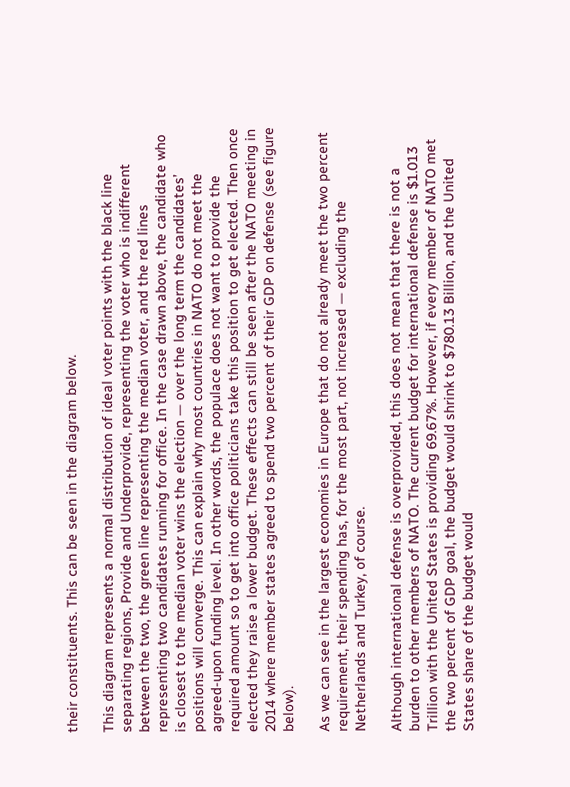their constituents. This can be seen in the diagram below.

This diagram represents a normal distribution of ideal voter points with the black line separating regions, Provide and Underprovide, representing the voter who is indifferent between the two, the green line representing the median voter, and the red lines representing two candidates running for office. In the case drawn above, the candidate who is closest to the median voter wins the election — over the long term the candidates’ positions will converge. This can explain why most countries in NATO do not meet the agreed-upon funding level. In other words, the populace does not want to provide the required amount so to get into office politicians take this position to get elected. Then once elected they raise a lower budget. These effects can still be seen after the NATO meeting in 2014 where member states agreed to spend two percent of their GDP on defense (see figure below).

As we can see in the largest economies in Europe that do not already meet the two percent requirement, their spending has, for the most part, not increased — excluding the Netherlands and Turkey, of course.

Although international defense is overprovided, this does not mean that there is not a burden to other members of NATO. The current budget for international defense is $1.013 Trillion with the United States is providing 69.67%. However, if every member of NATO met the two percent of GDP goal, the budget would shrink to $780.13 Billion, and the United States share of the budget would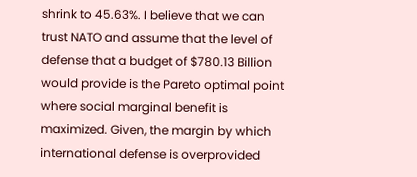shrink to 45.63%. I believe that we can trust NATO and assume that the level of defense that a budget of $780.13 Billion would provide is the Pareto optimal point where social marginal benefit is maximized. Given, the margin by which international defense is overprovided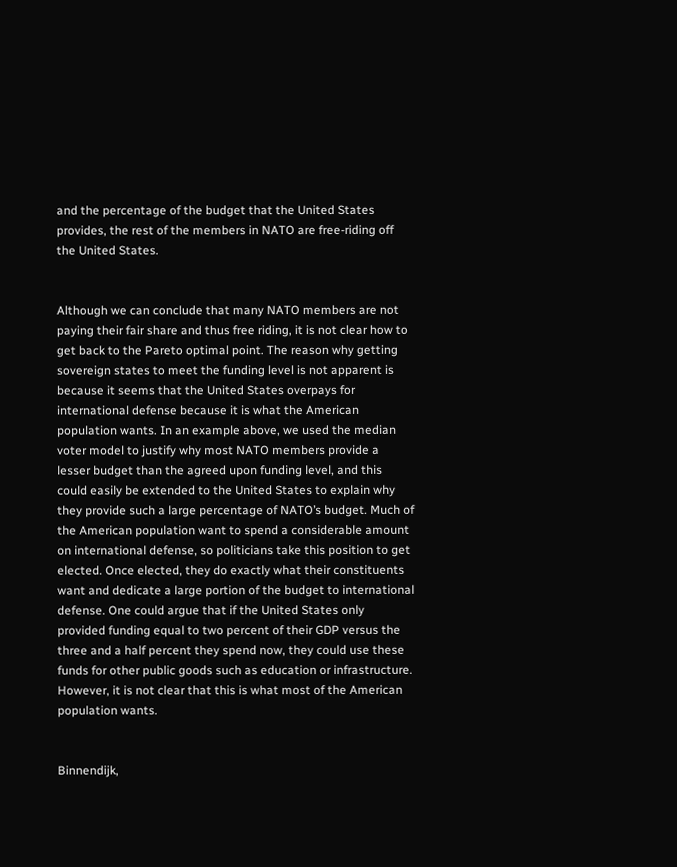and the percentage of the budget that the United States provides, the rest of the members in NATO are free-riding off the United States.


Although we can conclude that many NATO members are not paying their fair share and thus free riding, it is not clear how to get back to the Pareto optimal point. The reason why getting sovereign states to meet the funding level is not apparent is because it seems that the United States overpays for international defense because it is what the American population wants. In an example above, we used the median voter model to justify why most NATO members provide a lesser budget than the agreed upon funding level, and this could easily be extended to the United States to explain why they provide such a large percentage of NATO’s budget. Much of the American population want to spend a considerable amount on international defense, so politicians take this position to get elected. Once elected, they do exactly what their constituents want and dedicate a large portion of the budget to international defense. One could argue that if the United States only provided funding equal to two percent of their GDP versus the three and a half percent they spend now, they could use these funds for other public goods such as education or infrastructure. However, it is not clear that this is what most of the American population wants.


Binnendijk,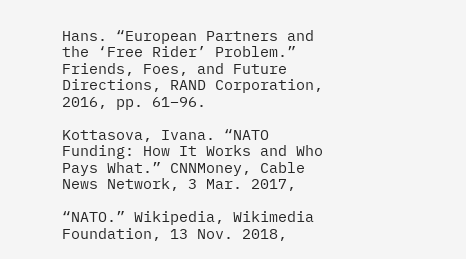Hans. “European Partners and the ‘Free Rider’ Problem.” Friends, Foes, and Future Directions, RAND Corporation, 2016, pp. 61–96.

Kottasova, Ivana. “NATO Funding: How It Works and Who Pays What.” CNNMoney, Cable News Network, 3 Mar. 2017,

“NATO.” Wikipedia, Wikimedia Foundation, 13 Nov. 2018,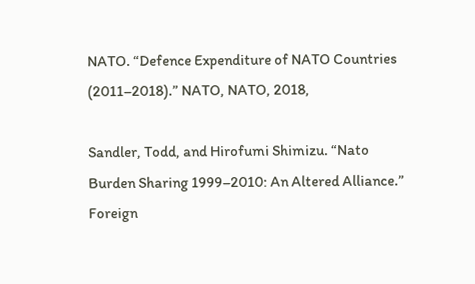NATO. “Defence Expenditure of NATO Countries (2011–2018).” NATO, NATO, 2018,

Sandler, Todd, and Hirofumi Shimizu. “Nato Burden Sharing 1999–2010: An Altered Alliance.” Foreign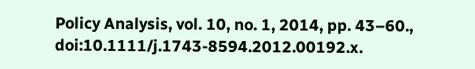Policy Analysis, vol. 10, no. 1, 2014, pp. 43–60., doi:10.1111/j.1743-8594.2012.00192.x.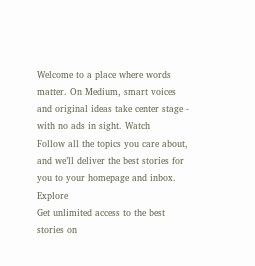Welcome to a place where words matter. On Medium, smart voices and original ideas take center stage - with no ads in sight. Watch
Follow all the topics you care about, and we’ll deliver the best stories for you to your homepage and inbox. Explore
Get unlimited access to the best stories on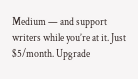Medium — and support writers while you’re at it. Just $5/month. Upgrade